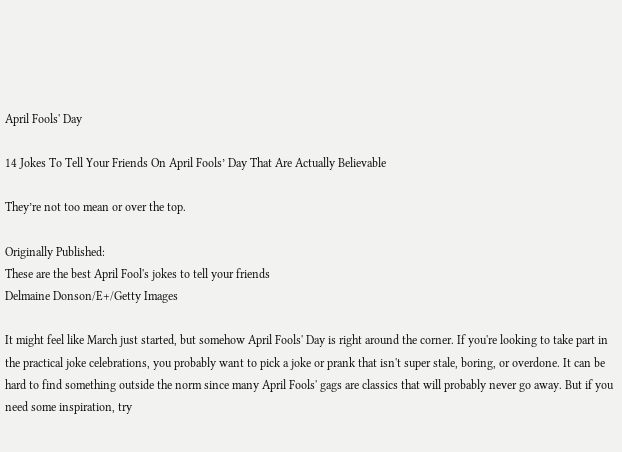April Fools' Day

14 Jokes To Tell Your Friends On April Fools’ Day That Are Actually Believable

They’re not too mean or over the top.

Originally Published:
These are the best April Fool's jokes to tell your friends
Delmaine Donson/E+/Getty Images

It might feel like March just started, but somehow April Fools' Day is right around the corner. If you're looking to take part in the practical joke celebrations, you probably want to pick a joke or prank that isn't super stale, boring, or overdone. It can be hard to find something outside the norm since many April Fools' gags are classics that will probably never go away. But if you need some inspiration, try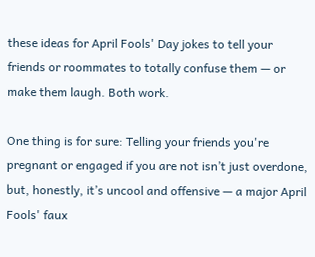these ideas for April Fools' Day jokes to tell your friends or roommates to totally confuse them — or make them laugh. Both work.

One thing is for sure: Telling your friends you're pregnant or engaged if you are not isn’t just overdone, but, honestly, it’s uncool and offensive — a major April Fools' faux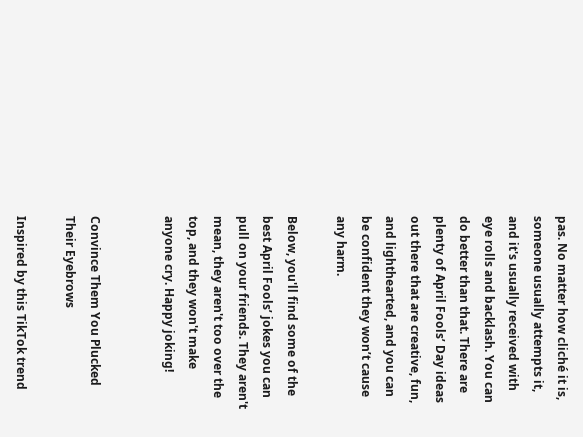pas. No matter how cliché it is, someone usually attempts it, and it's usually received with eye rolls and backlash. You can do better than that. There are plenty of April Fools’ Day ideas out there that are creative, fun, and lighthearted, and you can be confident they won’t cause any harm.

Below, you'll find some of the best April Fools’ jokes you can pull on your friends. They aren't mean, they aren't too over the top, and they won't make anyone cry. Happy joking!


Convince Them You Plucked Their Eyebrows

Inspired by this TikTok trend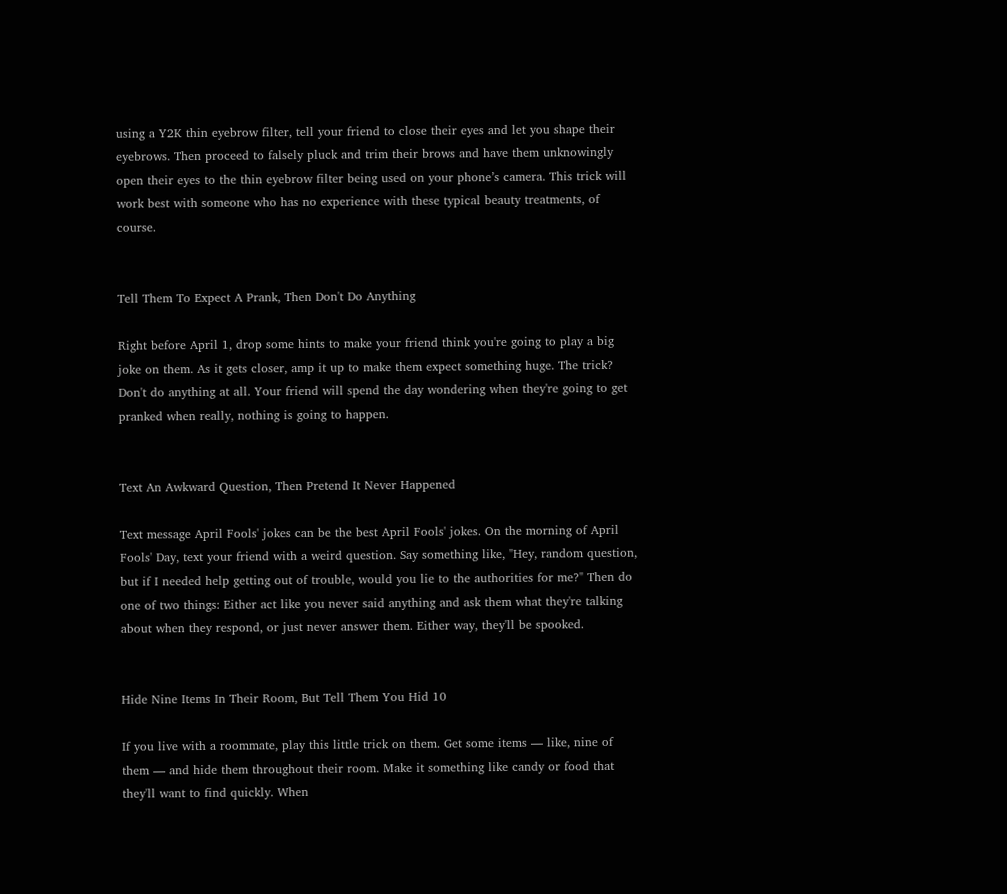using a Y2K thin eyebrow filter, tell your friend to close their eyes and let you shape their eyebrows. Then proceed to falsely pluck and trim their brows and have them unknowingly open their eyes to the thin eyebrow filter being used on your phone’s camera. This trick will work best with someone who has no experience with these typical beauty treatments, of course.


Tell Them To Expect A Prank, Then Don't Do Anything

Right before April 1, drop some hints to make your friend think you're going to play a big joke on them. As it gets closer, amp it up to make them expect something huge. The trick? Don't do anything at all. Your friend will spend the day wondering when they're going to get pranked when really, nothing is going to happen.


Text An Awkward Question, Then Pretend It Never Happened

Text message April Fools' jokes can be the best April Fools' jokes. On the morning of April Fools' Day, text your friend with a weird question. Say something like, "Hey, random question, but if I needed help getting out of trouble, would you lie to the authorities for me?" Then do one of two things: Either act like you never said anything and ask them what they're talking about when they respond, or just never answer them. Either way, they'll be spooked.


Hide Nine Items In Their Room, But Tell Them You Hid 10

If you live with a roommate, play this little trick on them. Get some items — like, nine of them — and hide them throughout their room. Make it something like candy or food that they'll want to find quickly. When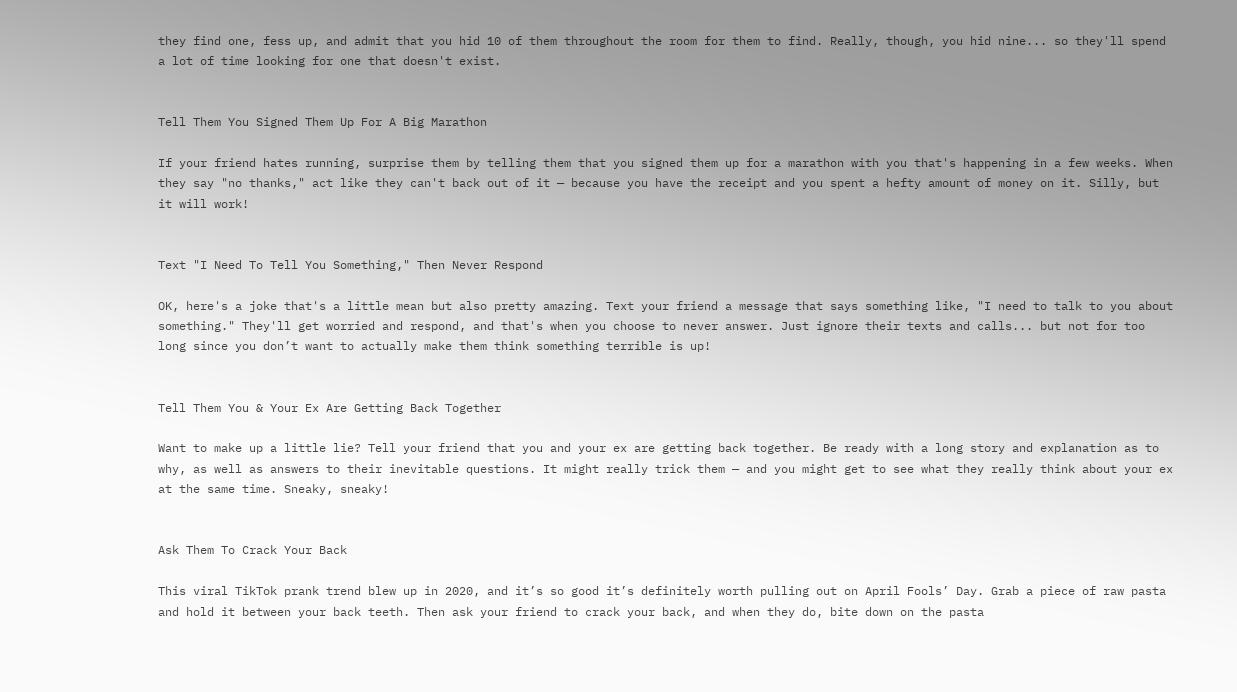they find one, fess up, and admit that you hid 10 of them throughout the room for them to find. Really, though, you hid nine... so they'll spend a lot of time looking for one that doesn't exist.


Tell Them You Signed Them Up For A Big Marathon

If your friend hates running, surprise them by telling them that you signed them up for a marathon with you that's happening in a few weeks. When they say "no thanks," act like they can't back out of it — because you have the receipt and you spent a hefty amount of money on it. Silly, but it will work!


Text "I Need To Tell You Something," Then Never Respond

OK, here's a joke that's a little mean but also pretty amazing. Text your friend a message that says something like, "I need to talk to you about something." They'll get worried and respond, and that's when you choose to never answer. Just ignore their texts and calls... but not for too long since you don’t want to actually make them think something terrible is up!


Tell Them You & Your Ex Are Getting Back Together

Want to make up a little lie? Tell your friend that you and your ex are getting back together. Be ready with a long story and explanation as to why, as well as answers to their inevitable questions. It might really trick them — and you might get to see what they really think about your ex at the same time. Sneaky, sneaky!


Ask Them To Crack Your Back

This viral TikTok prank trend blew up in 2020, and it’s so good it’s definitely worth pulling out on April Fools’ Day. Grab a piece of raw pasta and hold it between your back teeth. Then ask your friend to crack your back, and when they do, bite down on the pasta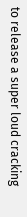to release a super loud cracking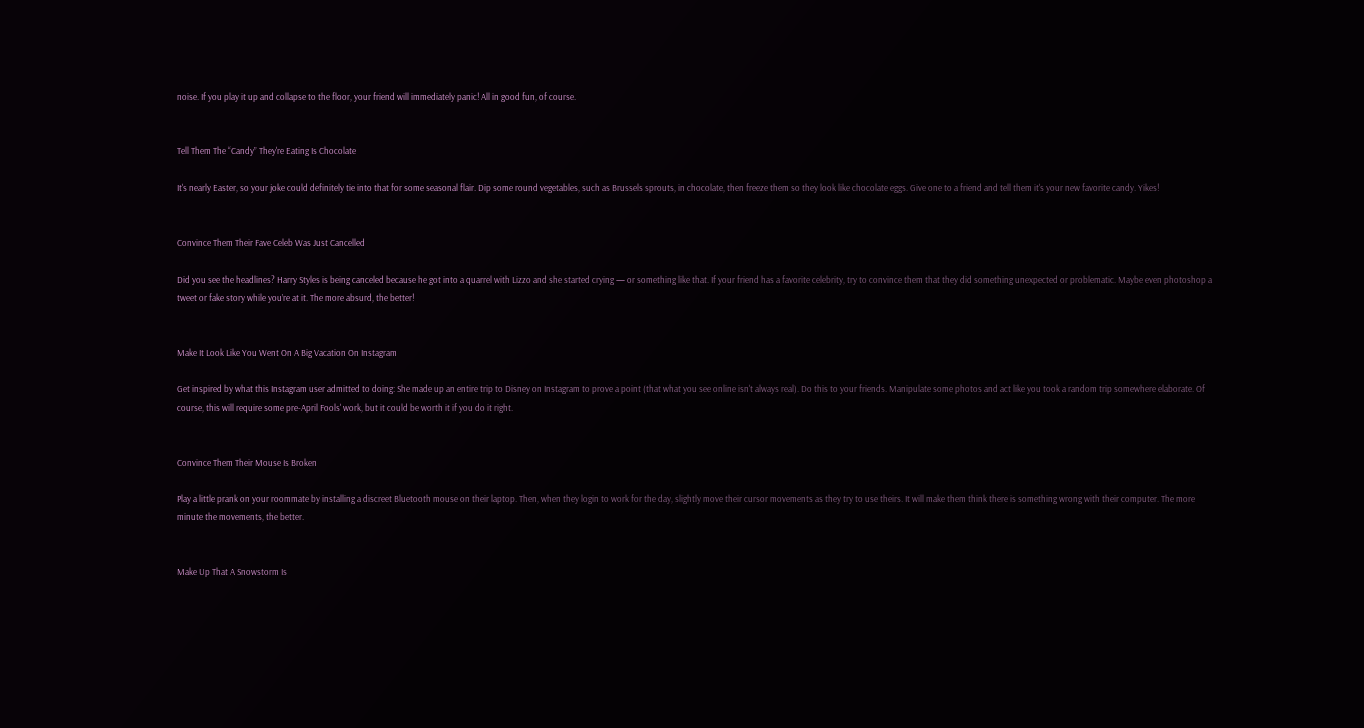noise. If you play it up and collapse to the floor, your friend will immediately panic! All in good fun, of course.


Tell Them The “Candy” They're Eating Is Chocolate

It's nearly Easter, so your joke could definitely tie into that for some seasonal flair. Dip some round vegetables, such as Brussels sprouts, in chocolate, then freeze them so they look like chocolate eggs. Give one to a friend and tell them it's your new favorite candy. Yikes!


Convince Them Their Fave Celeb Was Just Cancelled

Did you see the headlines? Harry Styles is being canceled because he got into a quarrel with Lizzo and she started crying — or something like that. If your friend has a favorite celebrity, try to convince them that they did something unexpected or problematic. Maybe even photoshop a tweet or fake story while you’re at it. The more absurd, the better!


Make It Look Like You Went On A Big Vacation On Instagram

Get inspired by what this Instagram user admitted to doing: She made up an entire trip to Disney on Instagram to prove a point (that what you see online isn't always real). Do this to your friends. Manipulate some photos and act like you took a random trip somewhere elaborate. Of course, this will require some pre-April Fools' work, but it could be worth it if you do it right.


Convince Them Their Mouse Is Broken

Play a little prank on your roommate by installing a discreet Bluetooth mouse on their laptop. Then, when they login to work for the day, slightly move their cursor movements as they try to use theirs. It will make them think there is something wrong with their computer. The more minute the movements, the better.


Make Up That A Snowstorm Is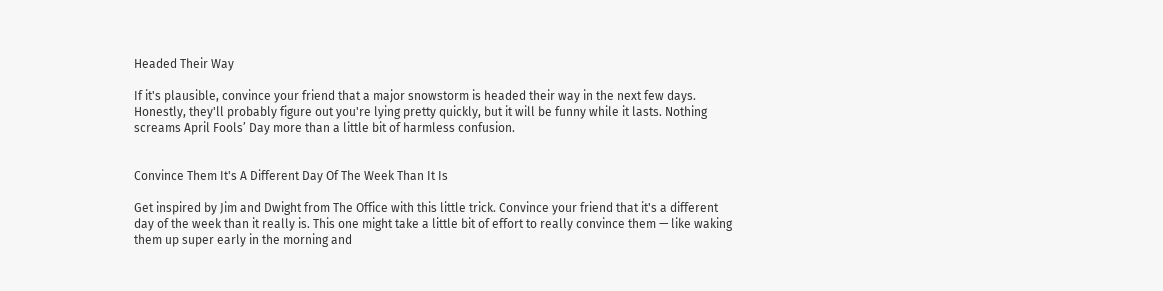Headed Their Way

If it's plausible, convince your friend that a major snowstorm is headed their way in the next few days. Honestly, they'll probably figure out you're lying pretty quickly, but it will be funny while it lasts. Nothing screams April Fools’ Day more than a little bit of harmless confusion.


Convince Them It's A Different Day Of The Week Than It Is

Get inspired by Jim and Dwight from The Office with this little trick. Convince your friend that it's a different day of the week than it really is. This one might take a little bit of effort to really convince them — like waking them up super early in the morning and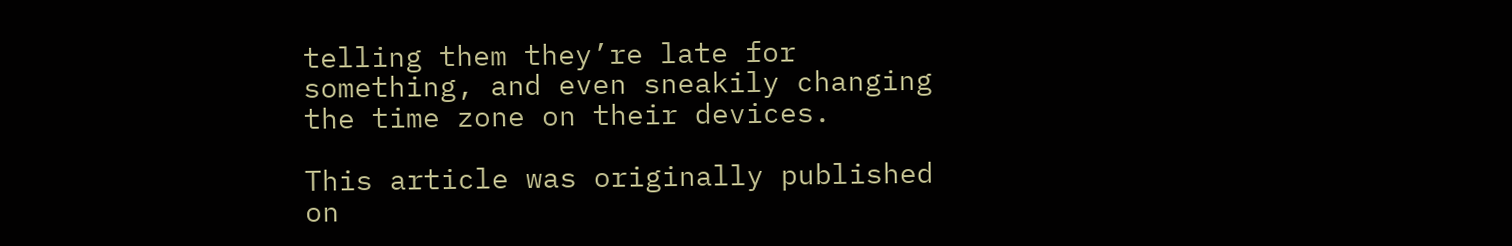telling them they’re late for something, and even sneakily changing the time zone on their devices.

This article was originally published on